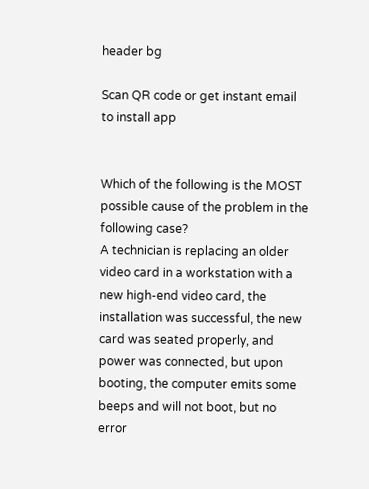header bg

Scan QR code or get instant email to install app


Which of the following is the MOST possible cause of the problem in the following case?
A technician is replacing an older video card in a workstation with a new high-end video card, the installation was successful, the new card was seated properly, and power was connected, but upon booting, the computer emits some beeps and will not boot, but no error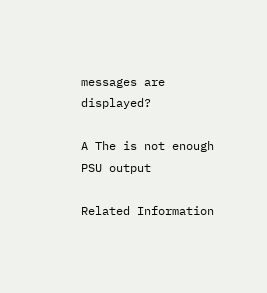messages are displayed?

A The is not enough PSU output

Related Information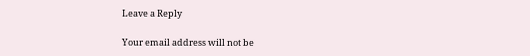Leave a Reply

Your email address will not be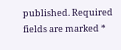published. Required fields are marked *